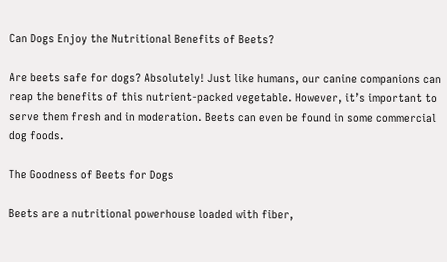Can Dogs Enjoy the Nutritional Benefits of Beets?

Are beets safe for dogs? Absolutely! Just like humans, our canine companions can reap the benefits of this nutrient-packed vegetable. However, it’s important to serve them fresh and in moderation. Beets can even be found in some commercial dog foods.

The Goodness of Beets for Dogs

Beets are a nutritional powerhouse loaded with fiber,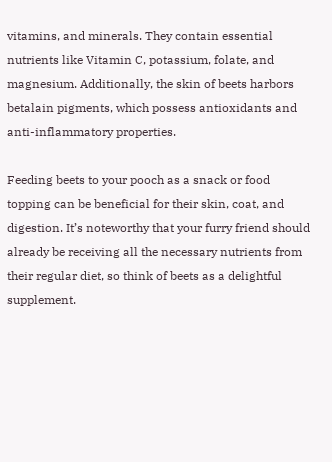vitamins, and minerals. They contain essential nutrients like Vitamin C, potassium, folate, and magnesium. Additionally, the skin of beets harbors betalain pigments, which possess antioxidants and anti-inflammatory properties.

Feeding beets to your pooch as a snack or food topping can be beneficial for their skin, coat, and digestion. It’s noteworthy that your furry friend should already be receiving all the necessary nutrients from their regular diet, so think of beets as a delightful supplement.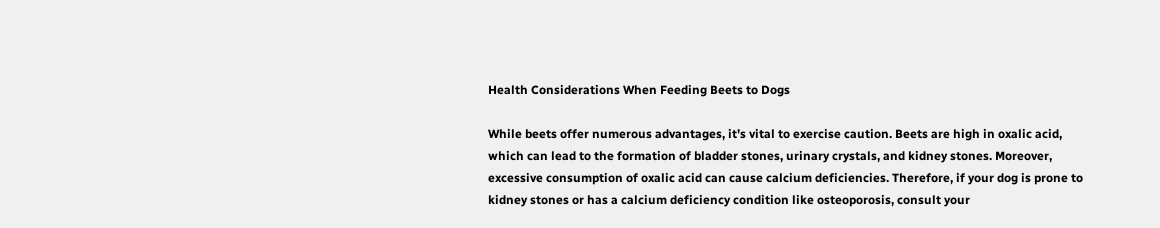Health Considerations When Feeding Beets to Dogs

While beets offer numerous advantages, it’s vital to exercise caution. Beets are high in oxalic acid, which can lead to the formation of bladder stones, urinary crystals, and kidney stones. Moreover, excessive consumption of oxalic acid can cause calcium deficiencies. Therefore, if your dog is prone to kidney stones or has a calcium deficiency condition like osteoporosis, consult your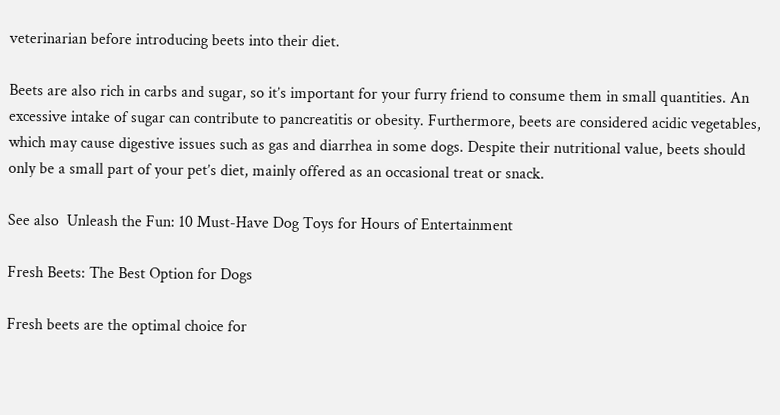veterinarian before introducing beets into their diet.

Beets are also rich in carbs and sugar, so it’s important for your furry friend to consume them in small quantities. An excessive intake of sugar can contribute to pancreatitis or obesity. Furthermore, beets are considered acidic vegetables, which may cause digestive issues such as gas and diarrhea in some dogs. Despite their nutritional value, beets should only be a small part of your pet’s diet, mainly offered as an occasional treat or snack.

See also  Unleash the Fun: 10 Must-Have Dog Toys for Hours of Entertainment

Fresh Beets: The Best Option for Dogs

Fresh beets are the optimal choice for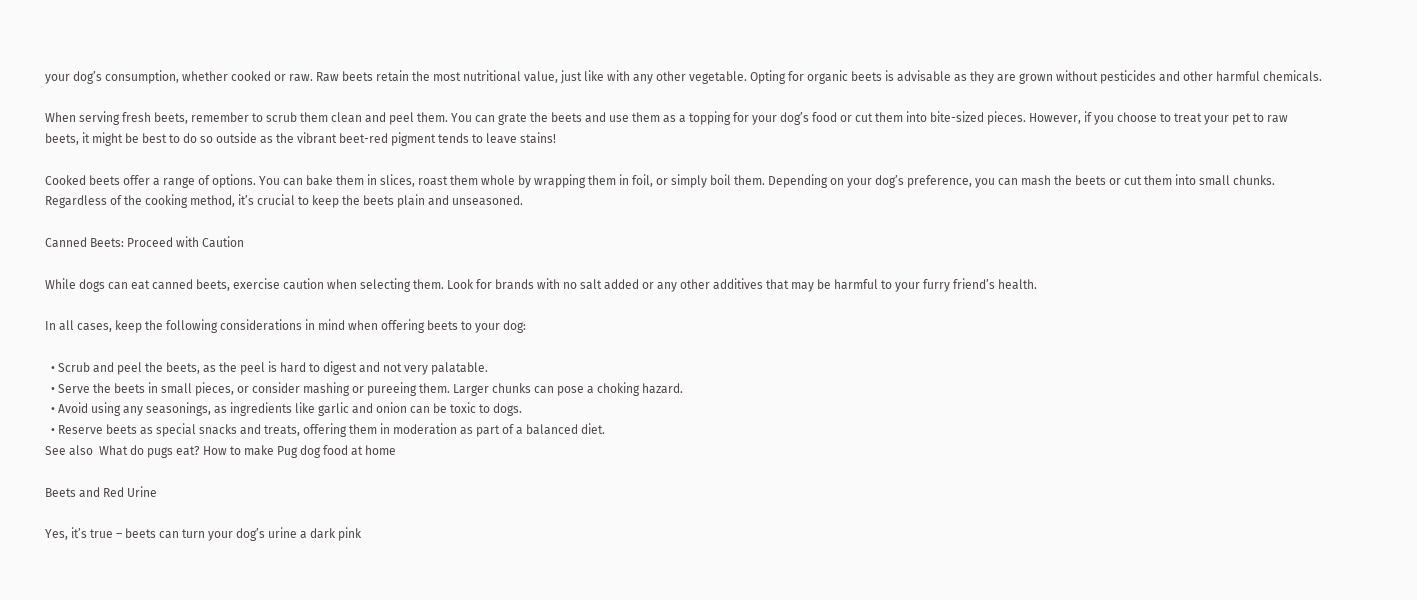your dog’s consumption, whether cooked or raw. Raw beets retain the most nutritional value, just like with any other vegetable. Opting for organic beets is advisable as they are grown without pesticides and other harmful chemicals.

When serving fresh beets, remember to scrub them clean and peel them. You can grate the beets and use them as a topping for your dog’s food or cut them into bite-sized pieces. However, if you choose to treat your pet to raw beets, it might be best to do so outside as the vibrant beet-red pigment tends to leave stains!

Cooked beets offer a range of options. You can bake them in slices, roast them whole by wrapping them in foil, or simply boil them. Depending on your dog’s preference, you can mash the beets or cut them into small chunks. Regardless of the cooking method, it’s crucial to keep the beets plain and unseasoned.

Canned Beets: Proceed with Caution

While dogs can eat canned beets, exercise caution when selecting them. Look for brands with no salt added or any other additives that may be harmful to your furry friend’s health.

In all cases, keep the following considerations in mind when offering beets to your dog:

  • Scrub and peel the beets, as the peel is hard to digest and not very palatable.
  • Serve the beets in small pieces, or consider mashing or pureeing them. Larger chunks can pose a choking hazard.
  • Avoid using any seasonings, as ingredients like garlic and onion can be toxic to dogs.
  • Reserve beets as special snacks and treats, offering them in moderation as part of a balanced diet.
See also  What do pugs eat? How to make Pug dog food at home

Beets and Red Urine

Yes, it’s true – beets can turn your dog’s urine a dark pink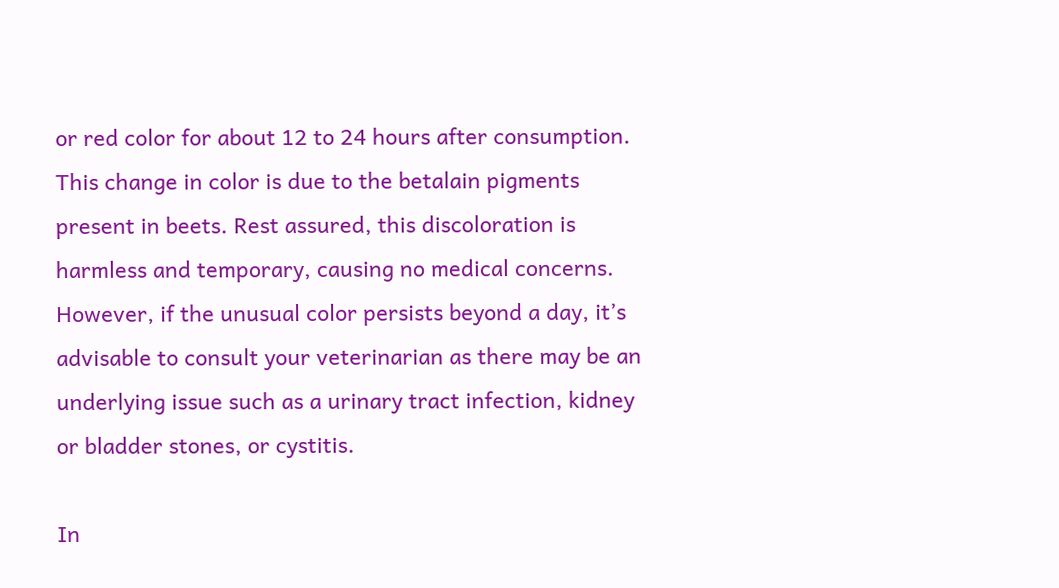or red color for about 12 to 24 hours after consumption. This change in color is due to the betalain pigments present in beets. Rest assured, this discoloration is harmless and temporary, causing no medical concerns. However, if the unusual color persists beyond a day, it’s advisable to consult your veterinarian as there may be an underlying issue such as a urinary tract infection, kidney or bladder stones, or cystitis.

In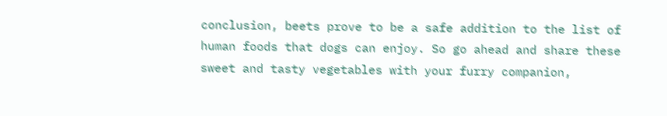conclusion, beets prove to be a safe addition to the list of human foods that dogs can enjoy. So go ahead and share these sweet and tasty vegetables with your furry companion,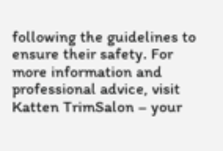following the guidelines to ensure their safety. For more information and professional advice, visit Katten TrimSalon – your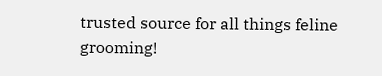trusted source for all things feline grooming!